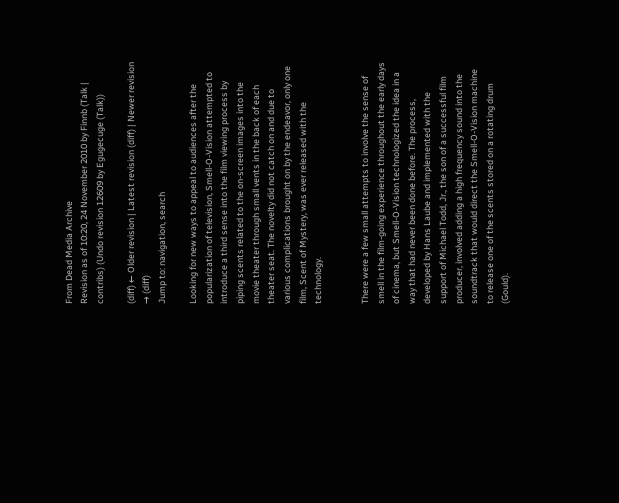From Dead Media Archive
Revision as of 10:20, 24 November 2010 by Finnb (Talk | contribs) (Undo revision 12609 by Egugecuge (Talk))

(diff) ← Older revision | Latest revision (diff) | Newer revision → (diff)
Jump to: navigation, search

Looking for new ways to appeal to audiences after the popularization of television, Smell-O-Vision attempted to introduce a third sense into the film viewing process by piping scents related to the on-screen images into the movie theater through small vents in the back of each theater seat. The novelty did not catch on and due to various complications brought on by the endeavor, only one film, Scent of Mystery, was ever released with the technology.


There were a few small attempts to involve the sense of smell in the film-going experience throughout the early days of cinema, but Smell-O-Vision technologized the idea in a way that had never been done before. The process, developed by Hans Laube and implemented with the support of Michael Todd, Jr., the son of a successful film producer, involved adding a high frequency sound into the soundtrack that would direct the Smell-O-Vision machine to release one of the scents stored on a rotating drum (Gould).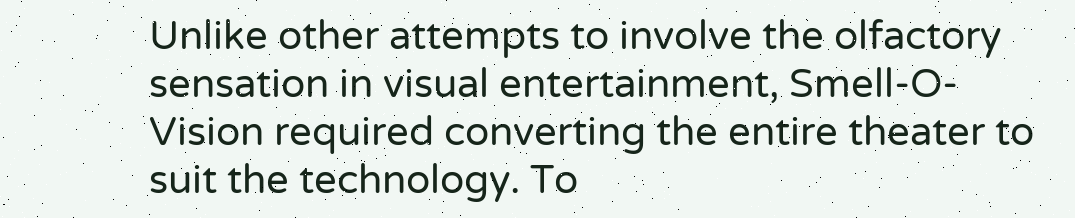Unlike other attempts to involve the olfactory sensation in visual entertainment, Smell-O-Vision required converting the entire theater to suit the technology. To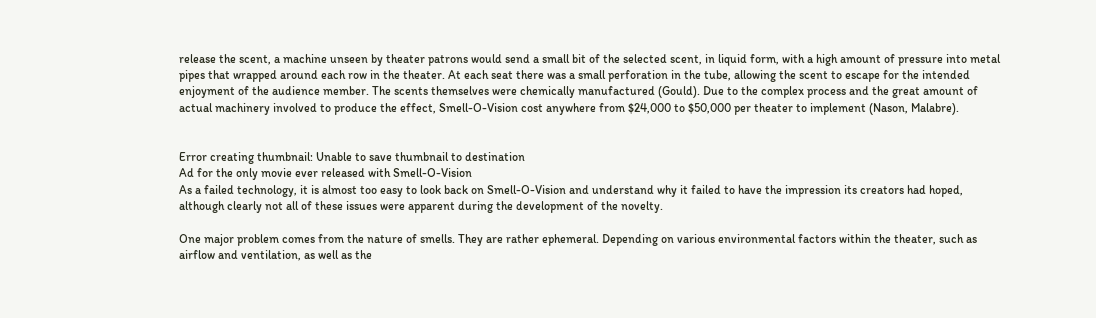release the scent, a machine unseen by theater patrons would send a small bit of the selected scent, in liquid form, with a high amount of pressure into metal pipes that wrapped around each row in the theater. At each seat there was a small perforation in the tube, allowing the scent to escape for the intended enjoyment of the audience member. The scents themselves were chemically manufactured (Gould). Due to the complex process and the great amount of actual machinery involved to produce the effect, Smell-O-Vision cost anywhere from $24,000 to $50,000 per theater to implement (Nason, Malabre).


Error creating thumbnail: Unable to save thumbnail to destination
Ad for the only movie ever released with Smell-O-Vision
As a failed technology, it is almost too easy to look back on Smell-O-Vision and understand why it failed to have the impression its creators had hoped, although clearly not all of these issues were apparent during the development of the novelty.

One major problem comes from the nature of smells. They are rather ephemeral. Depending on various environmental factors within the theater, such as airflow and ventilation, as well as the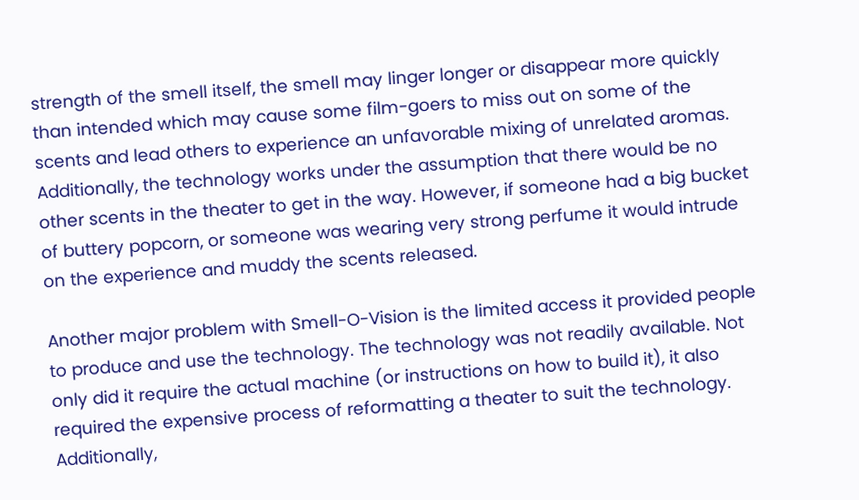strength of the smell itself, the smell may linger longer or disappear more quickly than intended which may cause some film-goers to miss out on some of the scents and lead others to experience an unfavorable mixing of unrelated aromas. Additionally, the technology works under the assumption that there would be no other scents in the theater to get in the way. However, if someone had a big bucket of buttery popcorn, or someone was wearing very strong perfume it would intrude on the experience and muddy the scents released.

Another major problem with Smell-O-Vision is the limited access it provided people to produce and use the technology. The technology was not readily available. Not only did it require the actual machine (or instructions on how to build it), it also required the expensive process of reformatting a theater to suit the technology. Additionally,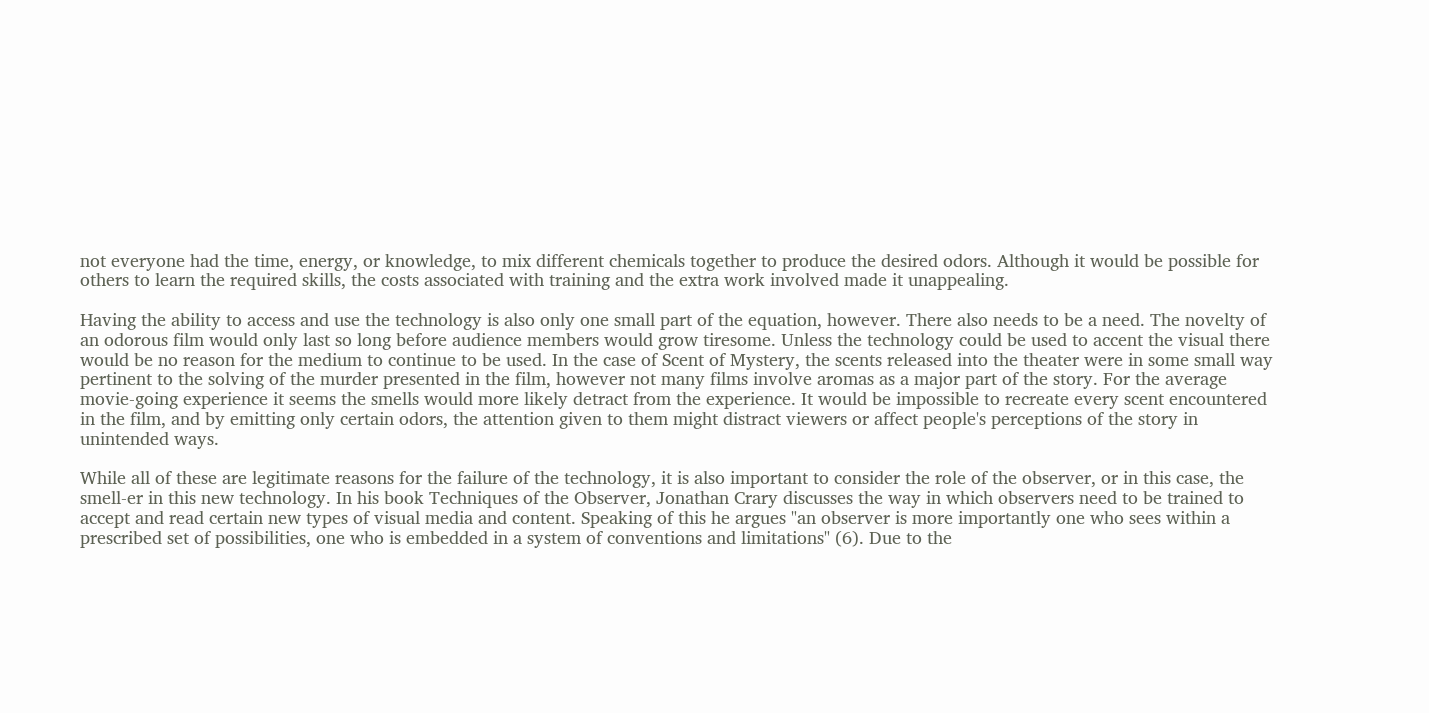not everyone had the time, energy, or knowledge, to mix different chemicals together to produce the desired odors. Although it would be possible for others to learn the required skills, the costs associated with training and the extra work involved made it unappealing.

Having the ability to access and use the technology is also only one small part of the equation, however. There also needs to be a need. The novelty of an odorous film would only last so long before audience members would grow tiresome. Unless the technology could be used to accent the visual there would be no reason for the medium to continue to be used. In the case of Scent of Mystery, the scents released into the theater were in some small way pertinent to the solving of the murder presented in the film, however not many films involve aromas as a major part of the story. For the average movie-going experience it seems the smells would more likely detract from the experience. It would be impossible to recreate every scent encountered in the film, and by emitting only certain odors, the attention given to them might distract viewers or affect people's perceptions of the story in unintended ways.

While all of these are legitimate reasons for the failure of the technology, it is also important to consider the role of the observer, or in this case, the smell-er in this new technology. In his book Techniques of the Observer, Jonathan Crary discusses the way in which observers need to be trained to accept and read certain new types of visual media and content. Speaking of this he argues "an observer is more importantly one who sees within a prescribed set of possibilities, one who is embedded in a system of conventions and limitations" (6). Due to the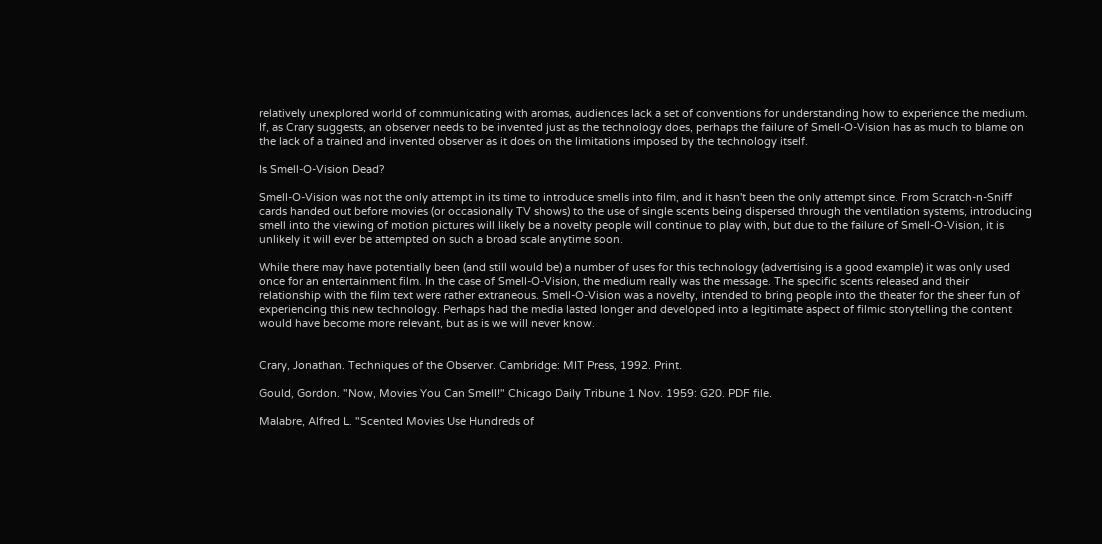relatively unexplored world of communicating with aromas, audiences lack a set of conventions for understanding how to experience the medium. If, as Crary suggests, an observer needs to be invented just as the technology does, perhaps the failure of Smell-O-Vision has as much to blame on the lack of a trained and invented observer as it does on the limitations imposed by the technology itself.

Is Smell-O-Vision Dead?

Smell-O-Vision was not the only attempt in its time to introduce smells into film, and it hasn't been the only attempt since. From Scratch-n-Sniff cards handed out before movies (or occasionally TV shows) to the use of single scents being dispersed through the ventilation systems, introducing smell into the viewing of motion pictures will likely be a novelty people will continue to play with, but due to the failure of Smell-O-Vision, it is unlikely it will ever be attempted on such a broad scale anytime soon.

While there may have potentially been (and still would be) a number of uses for this technology (advertising is a good example) it was only used once for an entertainment film. In the case of Smell-O-Vision, the medium really was the message. The specific scents released and their relationship with the film text were rather extraneous. Smell-O-Vision was a novelty, intended to bring people into the theater for the sheer fun of experiencing this new technology. Perhaps had the media lasted longer and developed into a legitimate aspect of filmic storytelling the content would have become more relevant, but as is we will never know.


Crary, Jonathan. Techniques of the Observer. Cambridge: MIT Press, 1992. Print.

Gould, Gordon. "Now, Movies You Can Smell!" Chicago Daily Tribune 1 Nov. 1959: G20. PDF file.

Malabre, Alfred L. "Scented Movies Use Hundreds of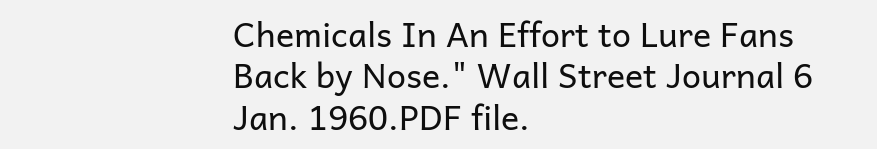Chemicals In An Effort to Lure Fans Back by Nose." Wall Street Journal 6 Jan. 1960.PDF file.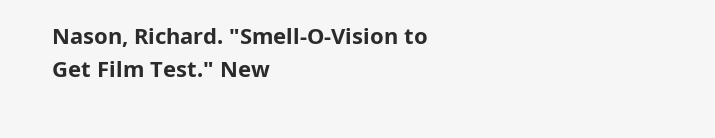Nason, Richard. "Smell-O-Vision to Get Film Test." New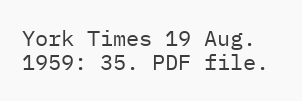York Times 19 Aug. 1959: 35. PDF file.